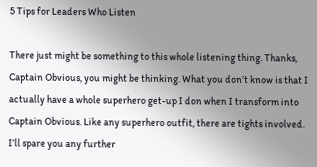5 Tips for Leaders Who Listen

There just might be something to this whole listening thing. Thanks, Captain Obvious, you might be thinking. What you don’t know is that I actually have a whole superhero get-up I don when I transform into Captain Obvious. Like any superhero outfit, there are tights involved. I’ll spare you any further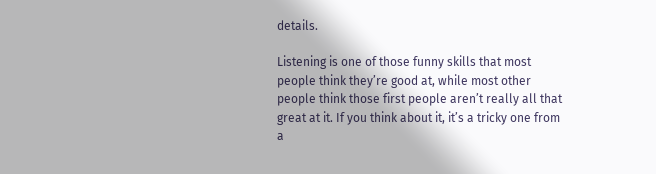details.

Listening is one of those funny skills that most people think they’re good at, while most other people think those first people aren’t really all that great at it. If you think about it, it’s a tricky one from a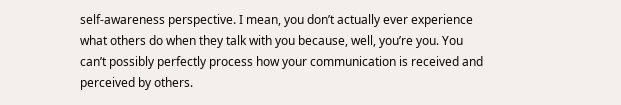self-awareness perspective. I mean, you don’t actually ever experience what others do when they talk with you because, well, you’re you. You can’t possibly perfectly process how your communication is received and perceived by others.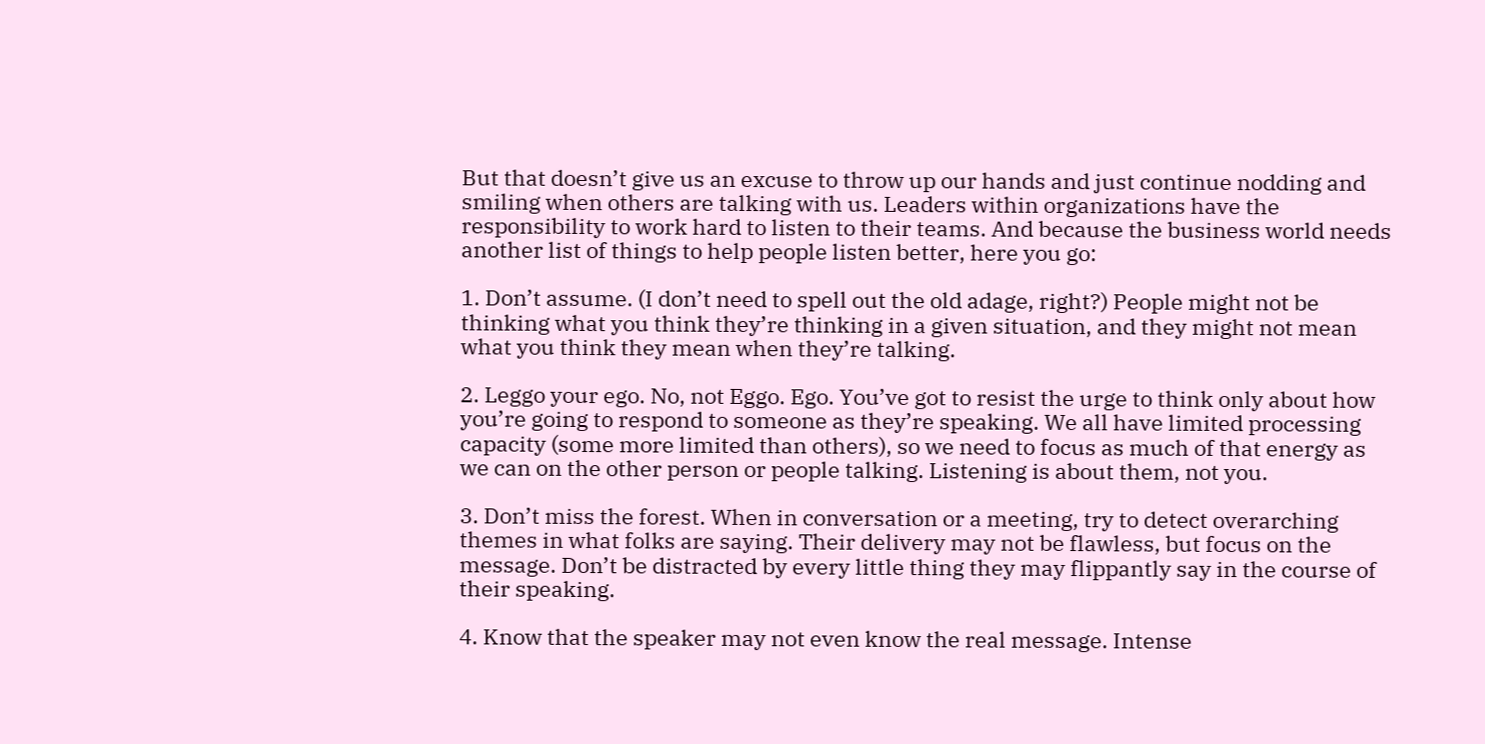But that doesn’t give us an excuse to throw up our hands and just continue nodding and smiling when others are talking with us. Leaders within organizations have the responsibility to work hard to listen to their teams. And because the business world needs another list of things to help people listen better, here you go:

1. Don’t assume. (I don’t need to spell out the old adage, right?) People might not be thinking what you think they’re thinking in a given situation, and they might not mean what you think they mean when they’re talking.

2. Leggo your ego. No, not Eggo. Ego. You’ve got to resist the urge to think only about how you’re going to respond to someone as they’re speaking. We all have limited processing capacity (some more limited than others), so we need to focus as much of that energy as we can on the other person or people talking. Listening is about them, not you.

3. Don’t miss the forest. When in conversation or a meeting, try to detect overarching themes in what folks are saying. Their delivery may not be flawless, but focus on the message. Don’t be distracted by every little thing they may flippantly say in the course of their speaking.

4. Know that the speaker may not even know the real message. Intense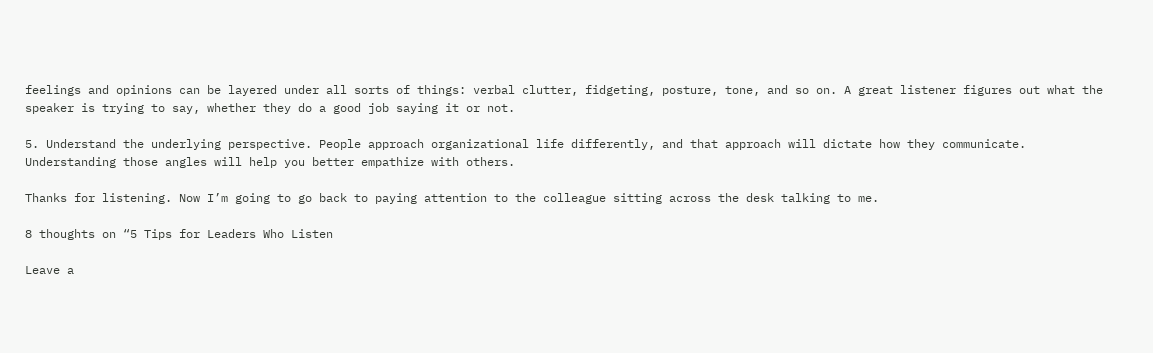feelings and opinions can be layered under all sorts of things: verbal clutter, fidgeting, posture, tone, and so on. A great listener figures out what the speaker is trying to say, whether they do a good job saying it or not.

5. Understand the underlying perspective. People approach organizational life differently, and that approach will dictate how they communicate. Understanding those angles will help you better empathize with others.

Thanks for listening. Now I’m going to go back to paying attention to the colleague sitting across the desk talking to me.

8 thoughts on “5 Tips for Leaders Who Listen

Leave a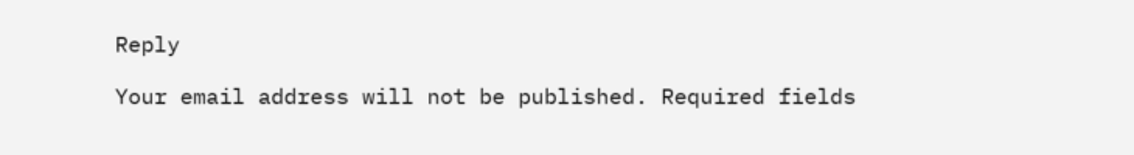Reply

Your email address will not be published. Required fields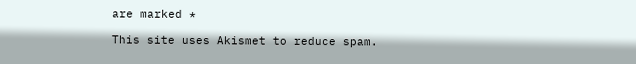are marked *

This site uses Akismet to reduce spam.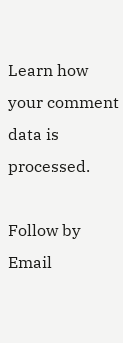Learn how your comment data is processed.

Follow by Email